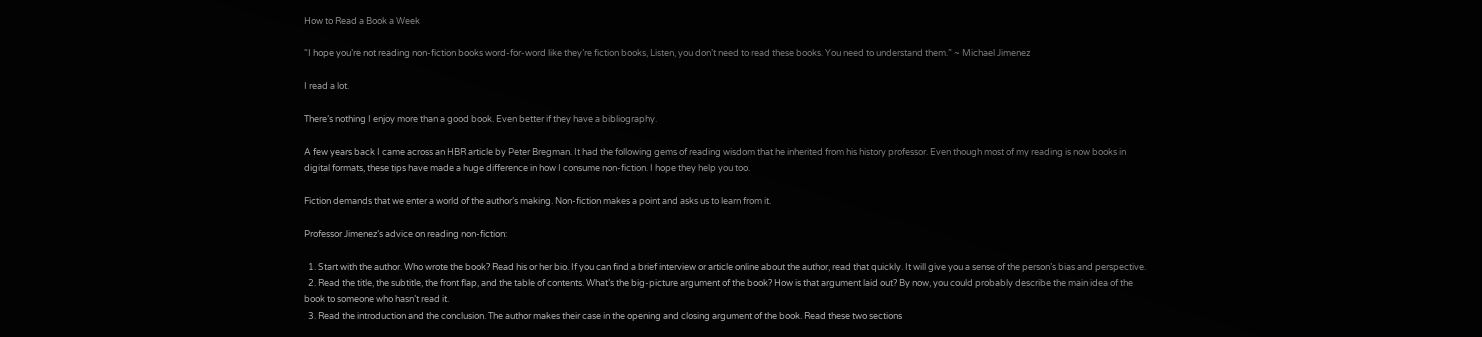How to Read a Book a Week

“I hope you’re not reading non-fiction books word-for-word like they’re fiction books, Listen, you don’t need to read these books. You need to understand them.” ~ Michael Jimenez

I read a lot.

There’s nothing I enjoy more than a good book. Even better if they have a bibliography.

A few years back I came across an HBR article by Peter Bregman. It had the following gems of reading wisdom that he inherited from his history professor. Even though most of my reading is now books in digital formats, these tips have made a huge difference in how I consume non-fiction. I hope they help you too.

Fiction demands that we enter a world of the author’s making. Non-fiction makes a point and asks us to learn from it.

Professor Jimenez’s advice on reading non-fiction:

  1. Start with the author. Who wrote the book? Read his or her bio. If you can find a brief interview or article online about the author, read that quickly. It will give you a sense of the person’s bias and perspective.
  2. Read the title, the subtitle, the front flap, and the table of contents. What’s the big-picture argument of the book? How is that argument laid out? By now, you could probably describe the main idea of the book to someone who hasn’t read it.
  3. Read the introduction and the conclusion. The author makes their case in the opening and closing argument of the book. Read these two sections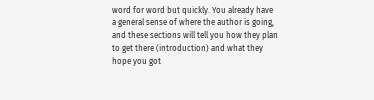word for word but quickly. You already have a general sense of where the author is going, and these sections will tell you how they plan to get there (introduction) and what they hope you got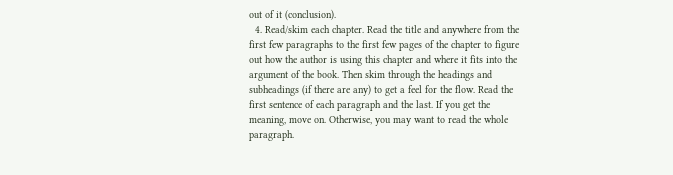out of it (conclusion).
  4. Read/skim each chapter. Read the title and anywhere from the first few paragraphs to the first few pages of the chapter to figure out how the author is using this chapter and where it fits into the argument of the book. Then skim through the headings and subheadings (if there are any) to get a feel for the flow. Read the first sentence of each paragraph and the last. If you get the meaning, move on. Otherwise, you may want to read the whole paragraph.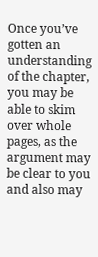Once you’ve gotten an understanding of the chapter, you may be able to skim over whole pages, as the argument may be clear to you and also may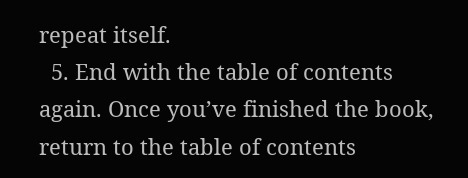repeat itself.
  5. End with the table of contents again. Once you’ve finished the book, return to the table of contents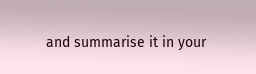and summarise it in your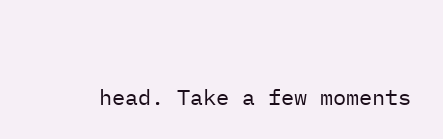head. Take a few moments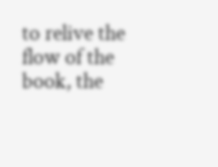to relive the flow of the book, the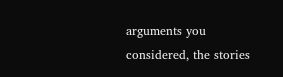arguments you considered, the stories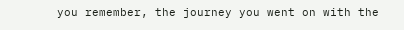you remember, the journey you went on with the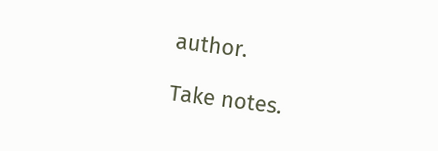author.

Take notes.